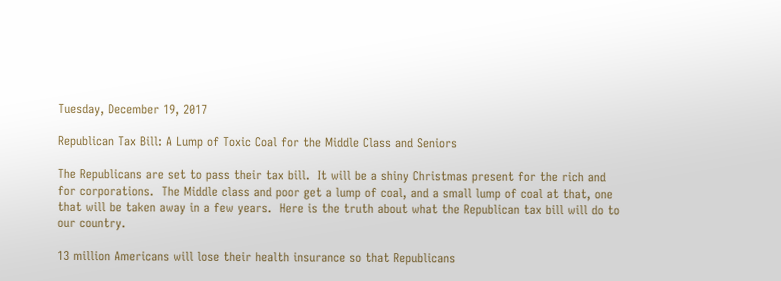Tuesday, December 19, 2017

Republican Tax Bill: A Lump of Toxic Coal for the Middle Class and Seniors

The Republicans are set to pass their tax bill.  It will be a shiny Christmas present for the rich and for corporations.  The Middle class and poor get a lump of coal, and a small lump of coal at that, one that will be taken away in a few years.  Here is the truth about what the Republican tax bill will do to our country.

13 million Americans will lose their health insurance so that Republicans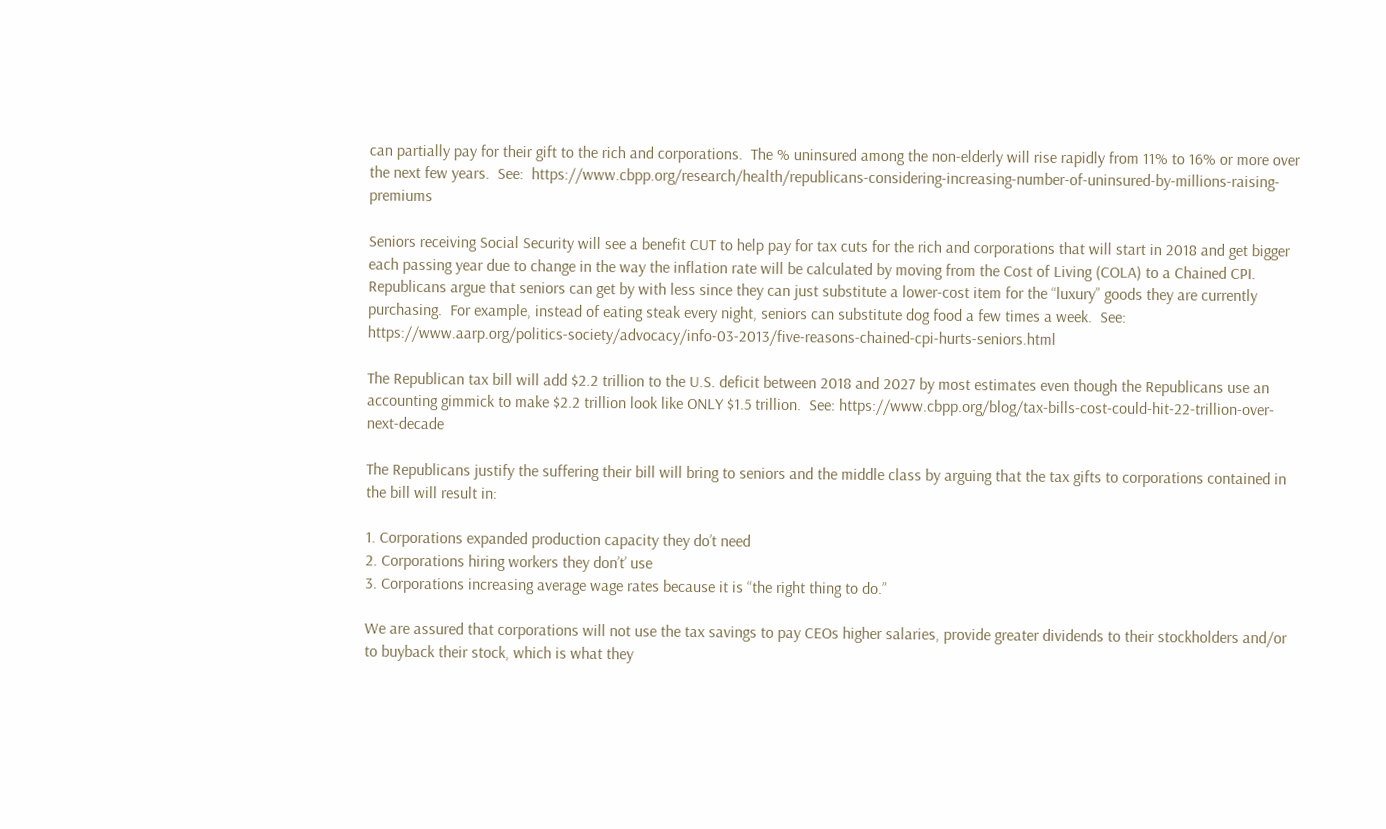can partially pay for their gift to the rich and corporations.  The % uninsured among the non-elderly will rise rapidly from 11% to 16% or more over the next few years.  See:  https://www.cbpp.org/research/health/republicans-considering-increasing-number-of-uninsured-by-millions-raising-premiums

Seniors receiving Social Security will see a benefit CUT to help pay for tax cuts for the rich and corporations that will start in 2018 and get bigger each passing year due to change in the way the inflation rate will be calculated by moving from the Cost of Living (COLA) to a Chained CPI.  Republicans argue that seniors can get by with less since they can just substitute a lower-cost item for the “luxury” goods they are currently purchasing.  For example, instead of eating steak every night, seniors can substitute dog food a few times a week.  See: https://www.aarp.org/politics-society/advocacy/info-03-2013/five-reasons-chained-cpi-hurts-seniors.html

The Republican tax bill will add $2.2 trillion to the U.S. deficit between 2018 and 2027 by most estimates even though the Republicans use an accounting gimmick to make $2.2 trillion look like ONLY $1.5 trillion.  See: https://www.cbpp.org/blog/tax-bills-cost-could-hit-22-trillion-over-next-decade

The Republicans justify the suffering their bill will bring to seniors and the middle class by arguing that the tax gifts to corporations contained in the bill will result in:

1. Corporations expanded production capacity they do’t need
2. Corporations hiring workers they don’t’ use
3. Corporations increasing average wage rates because it is “the right thing to do.”

We are assured that corporations will not use the tax savings to pay CEOs higher salaries, provide greater dividends to their stockholders and/or to buyback their stock, which is what they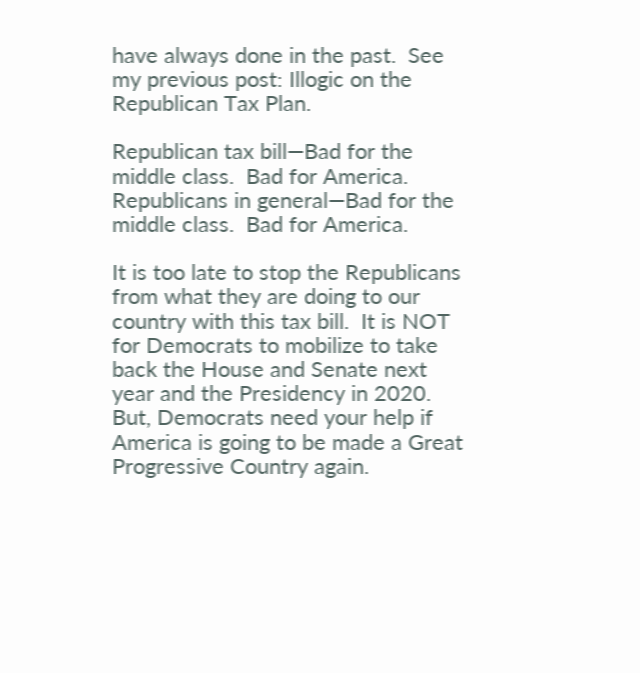have always done in the past.  See my previous post: Illogic on the Republican Tax Plan.

Republican tax bill—Bad for the middle class.  Bad for America.
Republicans in general—Bad for the middle class.  Bad for America.

It is too late to stop the Republicans from what they are doing to our country with this tax bill.  It is NOT for Democrats to mobilize to take back the House and Senate next year and the Presidency in 2020.  But, Democrats need your help if America is going to be made a Great Progressive Country again.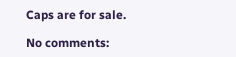Caps are for sale.

No comments: